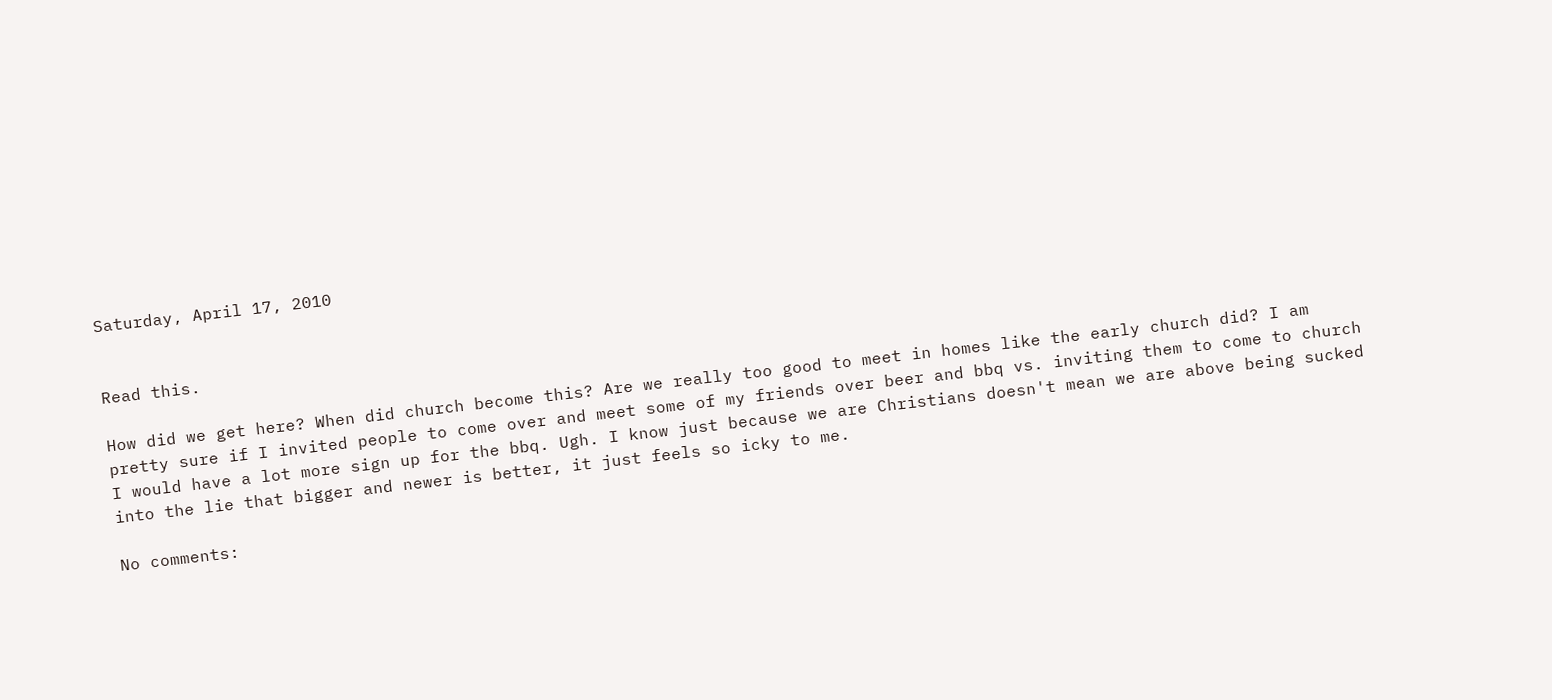Saturday, April 17, 2010


Read this.

How did we get here? When did church become this? Are we really too good to meet in homes like the early church did? I am pretty sure if I invited people to come over and meet some of my friends over beer and bbq vs. inviting them to come to church I would have a lot more sign up for the bbq. Ugh. I know just because we are Christians doesn't mean we are above being sucked into the lie that bigger and newer is better, it just feels so icky to me.

No comments: